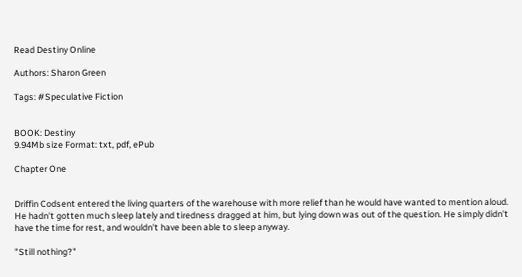Read Destiny Online

Authors: Sharon Green

Tags: #Speculative Fiction


BOOK: Destiny
9.94Mb size Format: txt, pdf, ePub

Chapter One


Driffin Codsent entered the living quarters of the warehouse with more relief than he would have wanted to mention aloud. He hadn't gotten much sleep lately and tiredness dragged at him, but lying down was out of the question. He simply didn't have the time for rest, and wouldn't have been able to sleep anyway.

"Still nothing?"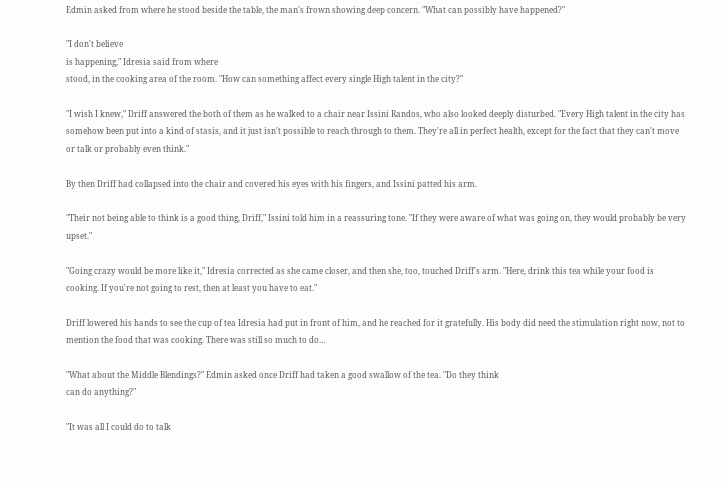Edmin asked from where he stood beside the table, the man's frown showing deep concern. "What can possibly have happened?"

"I don't believe
is happening," Idresia said from where
stood, in the cooking area of the room. "How can something affect every single High talent in the city?"

"I wish I knew," Driff answered the both of them as he walked to a chair near Issini Randos, who also looked deeply disturbed. "Every High talent in the city has somehow been put into a kind of stasis, and it just isn't possible to reach through to them. They're all in perfect health, except for the fact that they can't move or talk or probably even think."

By then Driff had collapsed into the chair and covered his eyes with his fingers, and Issini patted his arm.

"Their not being able to think is a good thing, Driff," Issini told him in a reassuring tone. "If they were aware of what was going on, they would probably be very upset."

"Going crazy would be more like it," Idresia corrected as she came closer, and then she, too, touched Driff's arm. "Here, drink this tea while your food is cooking. If you're not going to rest, then at least you have to eat."

Driff lowered his hands to see the cup of tea Idresia had put in front of him, and he reached for it gratefully. His body did need the stimulation right now, not to mention the food that was cooking. There was still so much to do…

"What about the Middle Blendings?" Edmin asked once Driff had taken a good swallow of the tea. "Do they think
can do anything?"

"It was all I could do to talk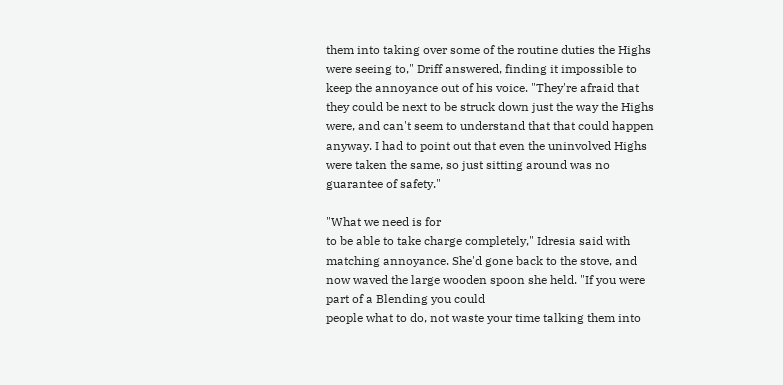them into taking over some of the routine duties the Highs were seeing to," Driff answered, finding it impossible to keep the annoyance out of his voice. "They're afraid that they could be next to be struck down just the way the Highs were, and can't seem to understand that that could happen anyway. I had to point out that even the uninvolved Highs were taken the same, so just sitting around was no guarantee of safety."

"What we need is for
to be able to take charge completely," Idresia said with matching annoyance. She'd gone back to the stove, and now waved the large wooden spoon she held. "If you were part of a Blending you could
people what to do, not waste your time talking them into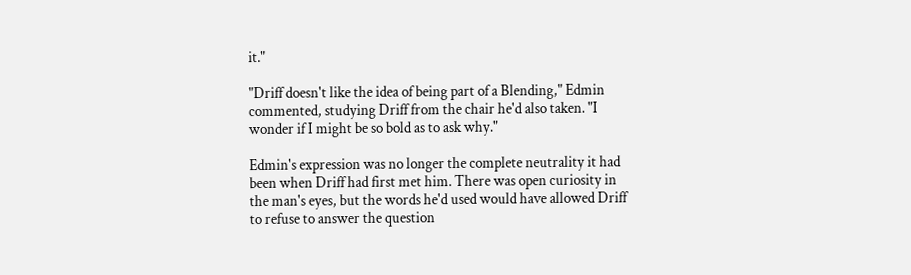it."

"Driff doesn't like the idea of being part of a Blending," Edmin commented, studying Driff from the chair he'd also taken. "I wonder if I might be so bold as to ask why."

Edmin's expression was no longer the complete neutrality it had been when Driff had first met him. There was open curiosity in the man's eyes, but the words he'd used would have allowed Driff to refuse to answer the question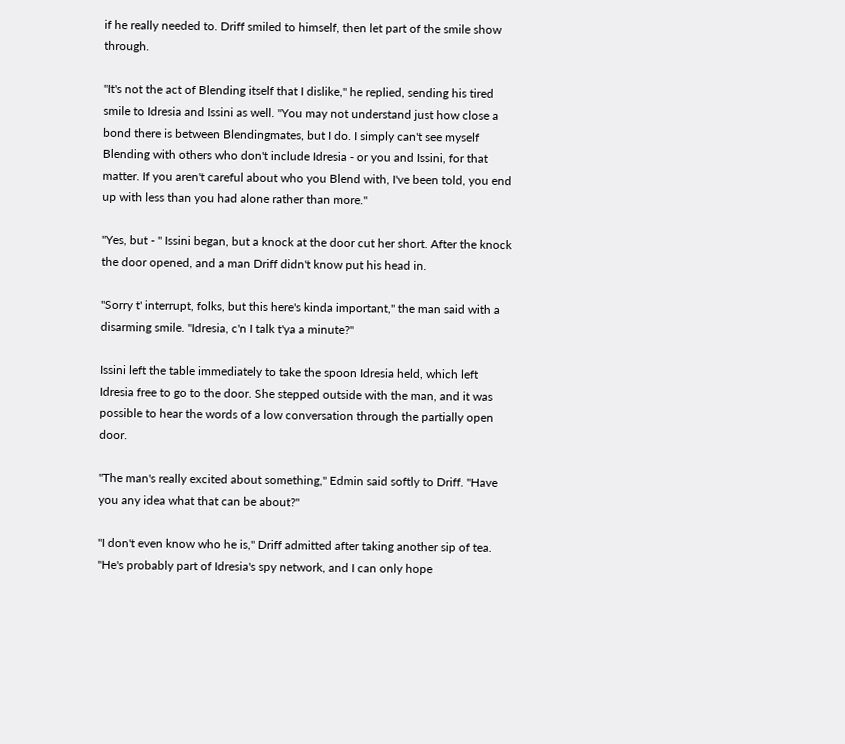if he really needed to. Driff smiled to himself, then let part of the smile show through.

"It's not the act of Blending itself that I dislike," he replied, sending his tired smile to Idresia and Issini as well. "You may not understand just how close a bond there is between Blendingmates, but I do. I simply can't see myself Blending with others who don't include Idresia - or you and Issini, for that matter. If you aren't careful about who you Blend with, I've been told, you end up with less than you had alone rather than more."

"Yes, but - " Issini began, but a knock at the door cut her short. After the knock the door opened, and a man Driff didn't know put his head in.

"Sorry t' interrupt, folks, but this here's kinda important," the man said with a disarming smile. "Idresia, c'n I talk t'ya a minute?"

Issini left the table immediately to take the spoon Idresia held, which left Idresia free to go to the door. She stepped outside with the man, and it was possible to hear the words of a low conversation through the partially open door.

"The man's really excited about something," Edmin said softly to Driff. "Have you any idea what that can be about?"

"I don't even know who he is," Driff admitted after taking another sip of tea. "He's probably part of Idresia's spy network, and I can only hope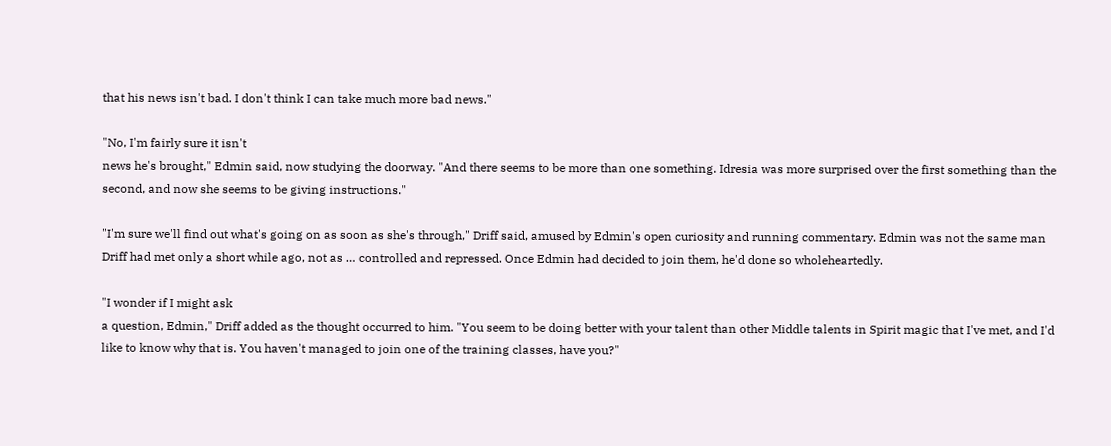that his news isn't bad. I don't think I can take much more bad news."

"No, I'm fairly sure it isn't
news he's brought," Edmin said, now studying the doorway. "And there seems to be more than one something. Idresia was more surprised over the first something than the second, and now she seems to be giving instructions."

"I'm sure we'll find out what's going on as soon as she's through," Driff said, amused by Edmin's open curiosity and running commentary. Edmin was not the same man Driff had met only a short while ago, not as … controlled and repressed. Once Edmin had decided to join them, he'd done so wholeheartedly.

"I wonder if I might ask
a question, Edmin," Driff added as the thought occurred to him. "You seem to be doing better with your talent than other Middle talents in Spirit magic that I've met, and I'd like to know why that is. You haven't managed to join one of the training classes, have you?"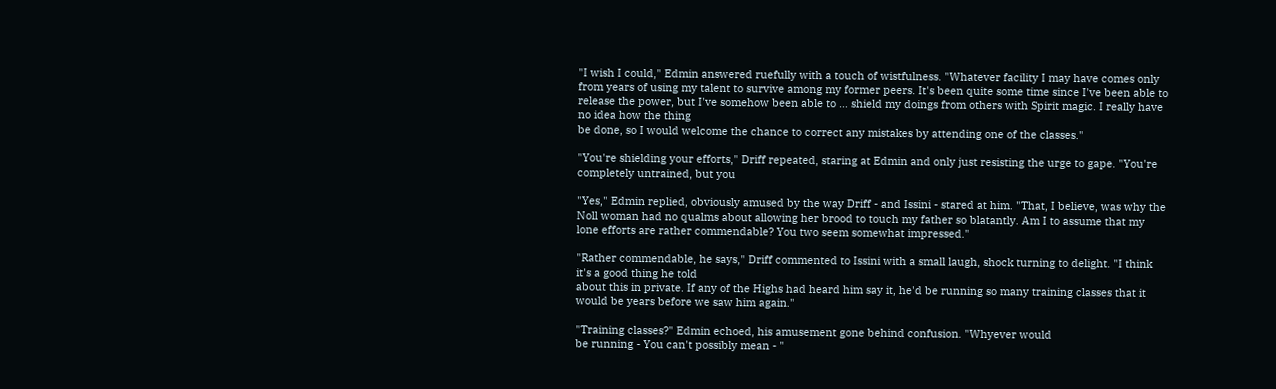"I wish I could," Edmin answered ruefully with a touch of wistfulness. "Whatever facility I may have comes only from years of using my talent to survive among my former peers. It's been quite some time since I've been able to release the power, but I've somehow been able to … shield my doings from others with Spirit magic. I really have no idea how the thing
be done, so I would welcome the chance to correct any mistakes by attending one of the classes."

"You're shielding your efforts," Driff repeated, staring at Edmin and only just resisting the urge to gape. "You're completely untrained, but you

"Yes," Edmin replied, obviously amused by the way Driff - and Issini - stared at him. "That, I believe, was why the Noll woman had no qualms about allowing her brood to touch my father so blatantly. Am I to assume that my lone efforts are rather commendable? You two seem somewhat impressed."

"Rather commendable, he says," Driff commented to Issini with a small laugh, shock turning to delight. "I think it's a good thing he told
about this in private. If any of the Highs had heard him say it, he'd be running so many training classes that it would be years before we saw him again."

"Training classes?" Edmin echoed, his amusement gone behind confusion. "Whyever would
be running - You can't possibly mean - "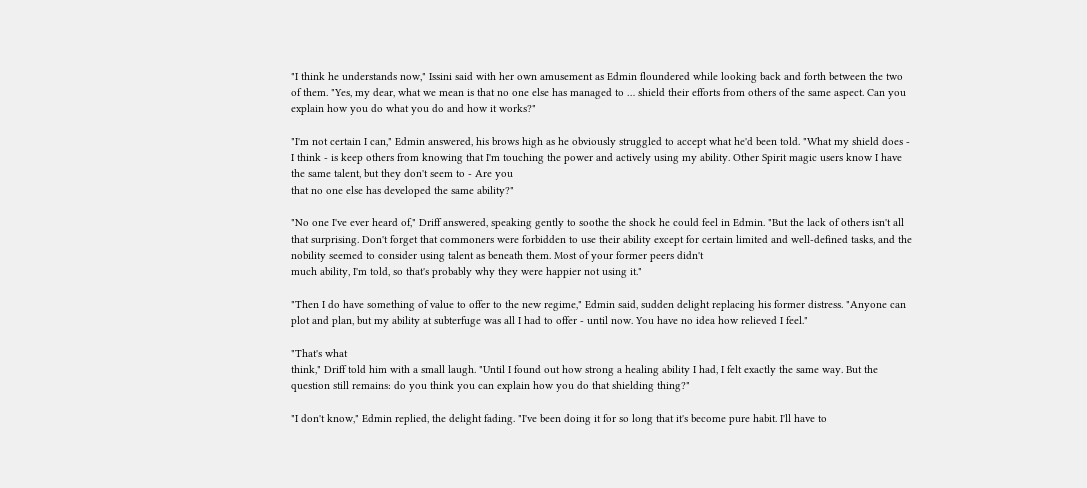"I think he understands now," Issini said with her own amusement as Edmin floundered while looking back and forth between the two of them. "Yes, my dear, what we mean is that no one else has managed to … shield their efforts from others of the same aspect. Can you explain how you do what you do and how it works?"

"I'm not certain I can," Edmin answered, his brows high as he obviously struggled to accept what he'd been told. "What my shield does - I think - is keep others from knowing that I'm touching the power and actively using my ability. Other Spirit magic users know I have the same talent, but they don't seem to - Are you
that no one else has developed the same ability?"

"No one I've ever heard of," Driff answered, speaking gently to soothe the shock he could feel in Edmin. "But the lack of others isn't all that surprising. Don't forget that commoners were forbidden to use their ability except for certain limited and well-defined tasks, and the nobility seemed to consider using talent as beneath them. Most of your former peers didn't
much ability, I'm told, so that's probably why they were happier not using it."

"Then I do have something of value to offer to the new regime," Edmin said, sudden delight replacing his former distress. "Anyone can plot and plan, but my ability at subterfuge was all I had to offer - until now. You have no idea how relieved I feel."

"That's what
think," Driff told him with a small laugh. "Until I found out how strong a healing ability I had, I felt exactly the same way. But the question still remains: do you think you can explain how you do that shielding thing?"

"I don't know," Edmin replied, the delight fading. "I've been doing it for so long that it's become pure habit. I'll have to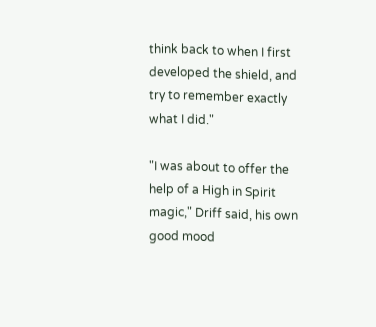think back to when I first developed the shield, and try to remember exactly what I did."

"I was about to offer the help of a High in Spirit magic," Driff said, his own good mood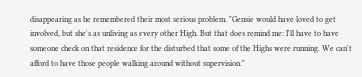disappearing as he remembered their most serious problem. "Gensie would have loved to get involved, but she's as unliving as every other High. But that does remind me: I'll have to have someone check on that residence for the disturbed that some of the Highs were running. We can't afford to have those people walking around without supervision."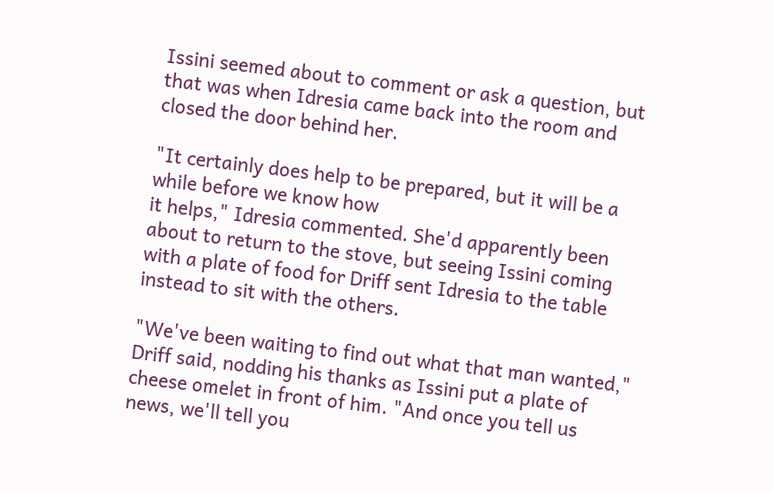Issini seemed about to comment or ask a question, but that was when Idresia came back into the room and closed the door behind her.

"It certainly does help to be prepared, but it will be a while before we know how
it helps," Idresia commented. She'd apparently been about to return to the stove, but seeing Issini coming with a plate of food for Driff sent Idresia to the table instead to sit with the others.

"We've been waiting to find out what that man wanted," Driff said, nodding his thanks as Issini put a plate of cheese omelet in front of him. "And once you tell us
news, we'll tell you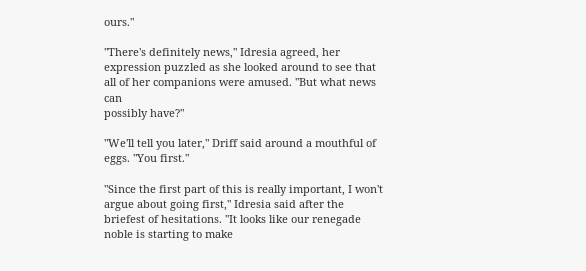ours."

"There's definitely news," Idresia agreed, her expression puzzled as she looked around to see that all of her companions were amused. "But what news can
possibly have?"

"We'll tell you later," Driff said around a mouthful of eggs. "You first."

"Since the first part of this is really important, I won't argue about going first," Idresia said after the briefest of hesitations. "It looks like our renegade noble is starting to make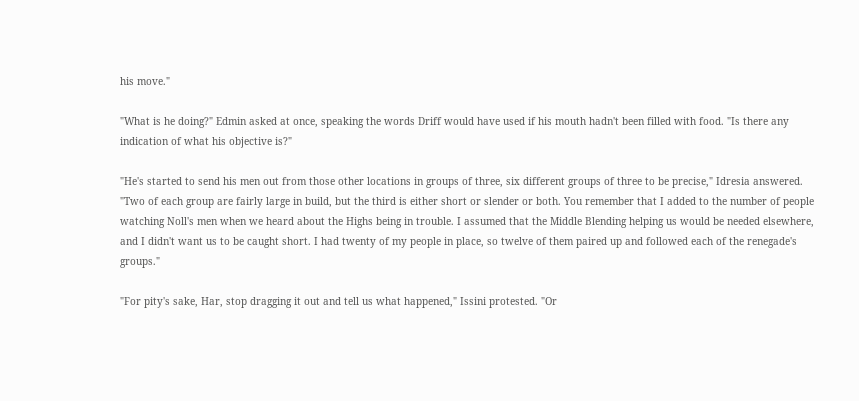his move."

"What is he doing?" Edmin asked at once, speaking the words Driff would have used if his mouth hadn't been filled with food. "Is there any indication of what his objective is?"

"He's started to send his men out from those other locations in groups of three, six different groups of three to be precise," Idresia answered. "Two of each group are fairly large in build, but the third is either short or slender or both. You remember that I added to the number of people watching Noll's men when we heard about the Highs being in trouble. I assumed that the Middle Blending helping us would be needed elsewhere, and I didn't want us to be caught short. I had twenty of my people in place, so twelve of them paired up and followed each of the renegade's groups."

"For pity's sake, Har, stop dragging it out and tell us what happened," Issini protested. "Or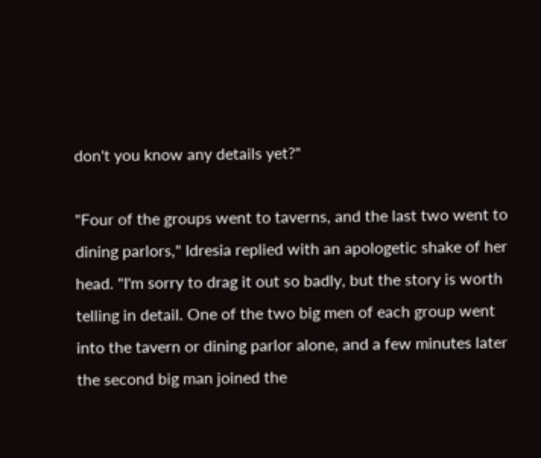don't you know any details yet?"

"Four of the groups went to taverns, and the last two went to dining parlors," Idresia replied with an apologetic shake of her head. "I'm sorry to drag it out so badly, but the story is worth telling in detail. One of the two big men of each group went into the tavern or dining parlor alone, and a few minutes later the second big man joined the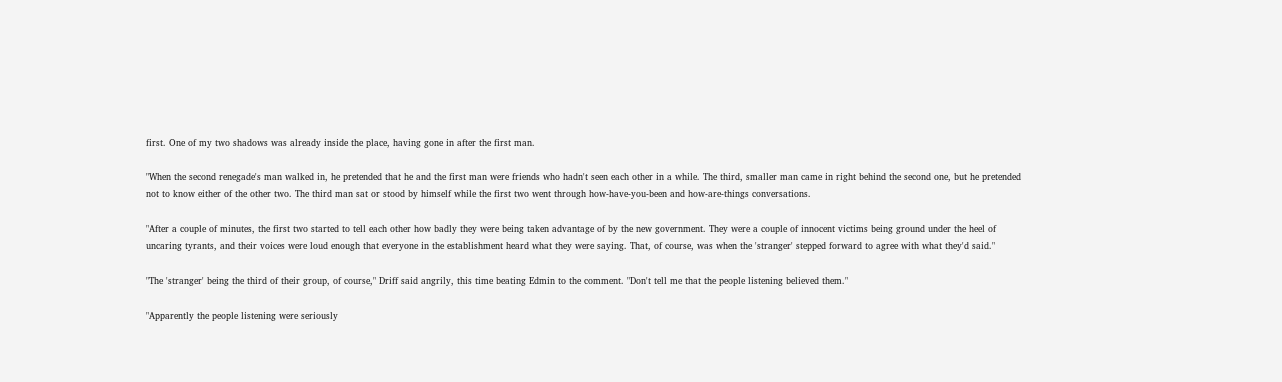first. One of my two shadows was already inside the place, having gone in after the first man.

"When the second renegade's man walked in, he pretended that he and the first man were friends who hadn't seen each other in a while. The third, smaller man came in right behind the second one, but he pretended not to know either of the other two. The third man sat or stood by himself while the first two went through how-have-you-been and how-are-things conversations.

"After a couple of minutes, the first two started to tell each other how badly they were being taken advantage of by the new government. They were a couple of innocent victims being ground under the heel of uncaring tyrants, and their voices were loud enough that everyone in the establishment heard what they were saying. That, of course, was when the 'stranger' stepped forward to agree with what they'd said."

"The 'stranger' being the third of their group, of course," Driff said angrily, this time beating Edmin to the comment. "Don't tell me that the people listening believed them."

"Apparently the people listening were seriously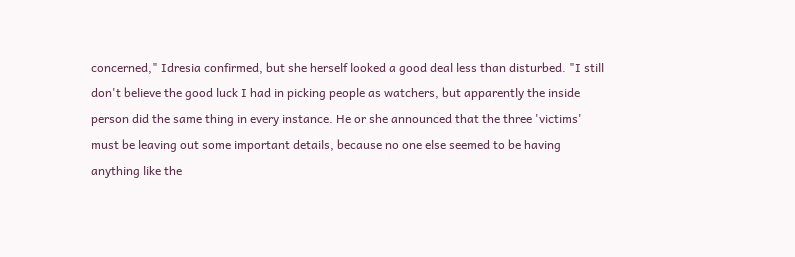concerned," Idresia confirmed, but she herself looked a good deal less than disturbed. "I still don't believe the good luck I had in picking people as watchers, but apparently the inside person did the same thing in every instance. He or she announced that the three 'victims' must be leaving out some important details, because no one else seemed to be having anything like the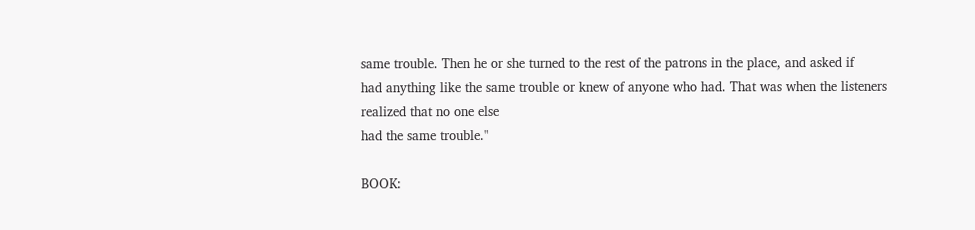same trouble. Then he or she turned to the rest of the patrons in the place, and asked if
had anything like the same trouble or knew of anyone who had. That was when the listeners realized that no one else
had the same trouble."

BOOK: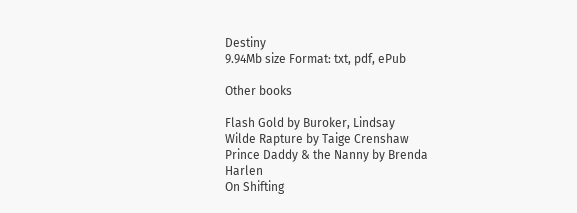Destiny
9.94Mb size Format: txt, pdf, ePub

Other books

Flash Gold by Buroker, Lindsay
Wilde Rapture by Taige Crenshaw
Prince Daddy & the Nanny by Brenda Harlen
On Shifting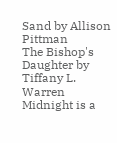Sand by Allison Pittman
The Bishop's Daughter by Tiffany L. Warren
Midnight is a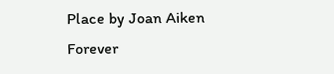Place by Joan Aiken
Forever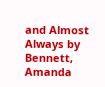and Almost Always by Bennett, Amanda